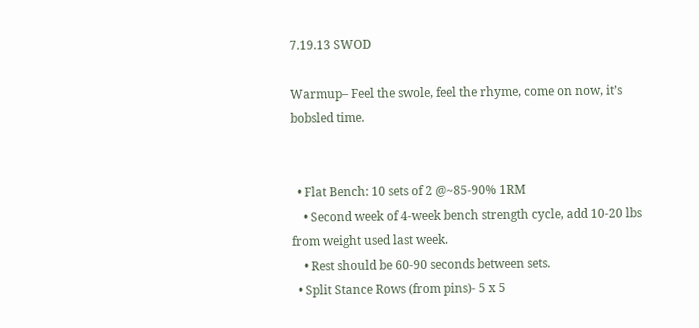7.19.13 SWOD

Warmup– Feel the swole, feel the rhyme, come on now, it’s bobsled time.


  • Flat Bench: 10 sets of 2 @~85-90% 1RM
    • Second week of 4-week bench strength cycle, add 10-20 lbs from weight used last week.
    • Rest should be 60-90 seconds between sets.
  • Split Stance Rows (from pins)- 5 x 5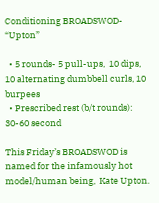Conditioning BROADSWOD- “Upton”

  • 5 rounds- 5 pull-ups,  10 dips, 10 alternating dumbbell curls, 10 burpees
  • Prescribed rest (b/t rounds): 30-60 second

This Friday’s BROADSWOD is named for the infamously hot model/human being,  Kate Upton.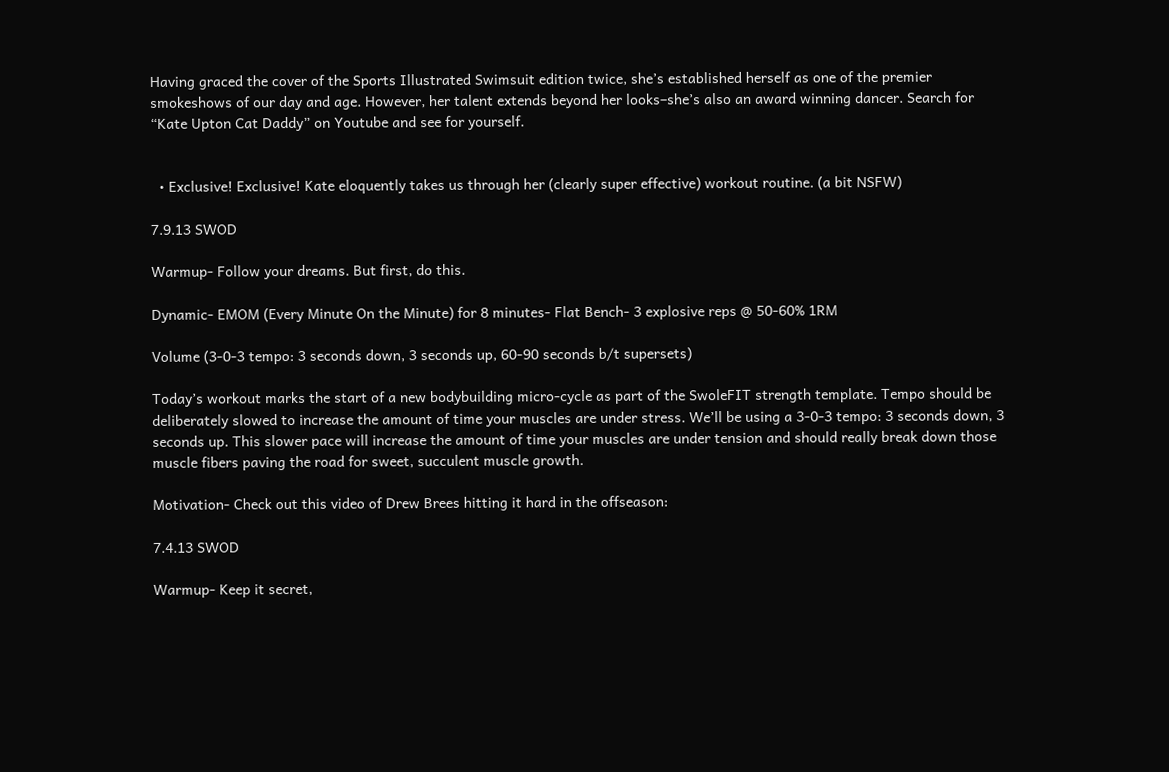Having graced the cover of the Sports Illustrated Swimsuit edition twice, she’s established herself as one of the premier smokeshows of our day and age. However, her talent extends beyond her looks–she’s also an award winning dancer. Search for “Kate Upton Cat Daddy” on Youtube and see for yourself.


  • Exclusive! Exclusive! Kate eloquently takes us through her (clearly super effective) workout routine. (a bit NSFW)

7.9.13 SWOD

Warmup- Follow your dreams. But first, do this.

Dynamic- EMOM (Every Minute On the Minute) for 8 minutes- Flat Bench- 3 explosive reps @ 50-60% 1RM

Volume (3-0-3 tempo: 3 seconds down, 3 seconds up, 60-90 seconds b/t supersets)

Today’s workout marks the start of a new bodybuilding micro-cycle as part of the SwoleFIT strength template. Tempo should be deliberately slowed to increase the amount of time your muscles are under stress. We’ll be using a 3-0-3 tempo: 3 seconds down, 3 seconds up. This slower pace will increase the amount of time your muscles are under tension and should really break down those muscle fibers paving the road for sweet, succulent muscle growth.

Motivation- Check out this video of Drew Brees hitting it hard in the offseason:

7.4.13 SWOD

Warmup- Keep it secret,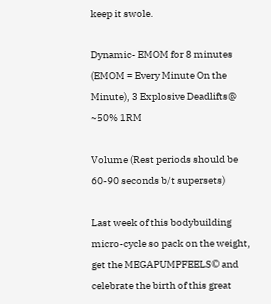keep it swole.

Dynamic- EMOM for 8 minutes (EMOM = Every Minute On the Minute), 3 Explosive Deadlifts@ ~50% 1RM

Volume (Rest periods should be 60-90 seconds b/t supersets)

Last week of this bodybuilding micro-cycle so pack on the weight, get the MEGAPUMPFEELS© and celebrate the birth of this great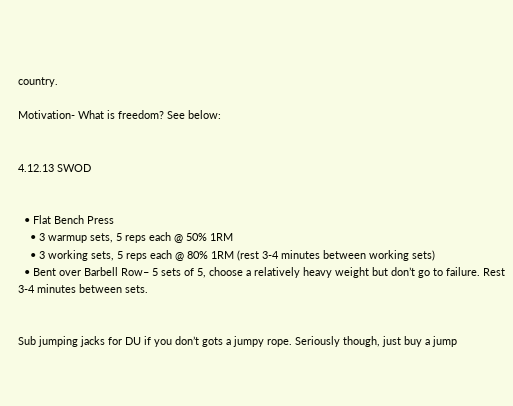country.

Motivation- What is freedom? See below:


4.12.13 SWOD


  • Flat Bench Press
    • 3 warmup sets, 5 reps each @ 50% 1RM
    • 3 working sets, 5 reps each @ 80% 1RM (rest 3-4 minutes between working sets)
  • Bent over Barbell Row– 5 sets of 5, choose a relatively heavy weight but don’t go to failure. Rest 3-4 minutes between sets.


Sub jumping jacks for DU if you don’t gots a jumpy rope. Seriously though, just buy a jump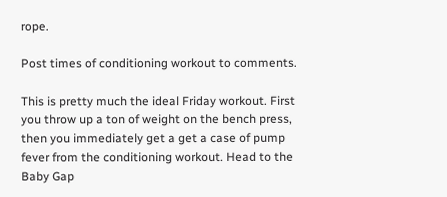rope.

Post times of conditioning workout to comments.

This is pretty much the ideal Friday workout. First you throw up a ton of weight on the bench press, then you immediately get a get a case of pump fever from the conditioning workout. Head to the Baby Gap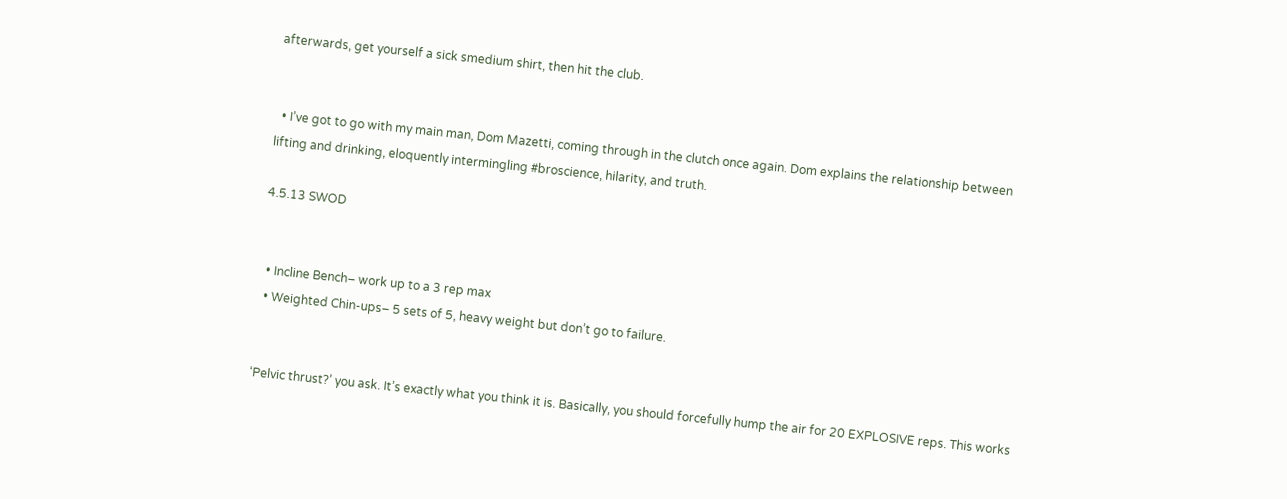afterwards, get yourself a sick smedium shirt, then hit the club.


  • I’ve got to go with my main man, Dom Mazetti, coming through in the clutch once again. Dom explains the relationship between lifting and drinking, eloquently intermingling #broscience, hilarity, and truth.

4.5.13 SWOD


  • Incline Bench– work up to a 3 rep max
  • Weighted Chin-ups– 5 sets of 5, heavy weight but don’t go to failure.


‘Pelvic thrust?’ you ask. It’s exactly what you think it is. Basically, you should forcefully hump the air for 20 EXPLOSIVE reps. This works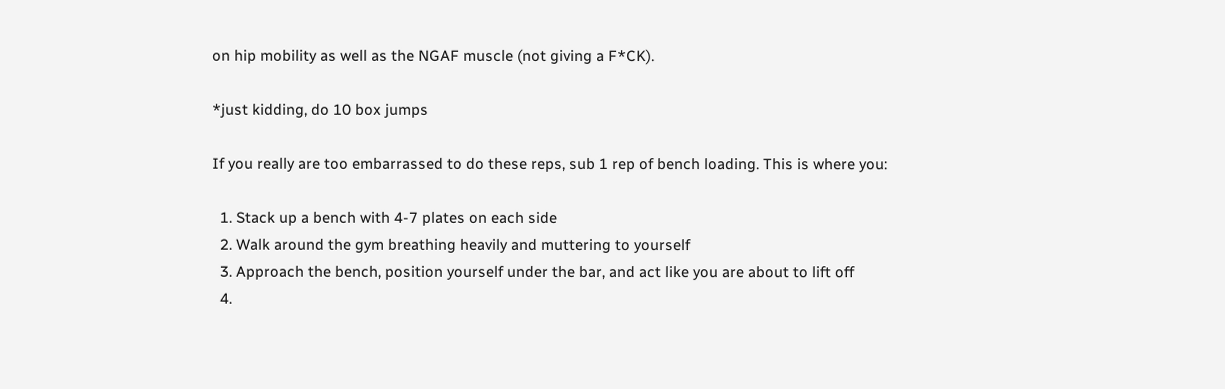on hip mobility as well as the NGAF muscle (not giving a F*CK).

*just kidding, do 10 box jumps

If you really are too embarrassed to do these reps, sub 1 rep of bench loading. This is where you:

  1. Stack up a bench with 4-7 plates on each side
  2. Walk around the gym breathing heavily and muttering to yourself
  3. Approach the bench, position yourself under the bar, and act like you are about to lift off
  4.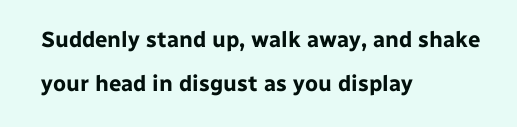Suddenly stand up, walk away, and shake your head in disgust as you display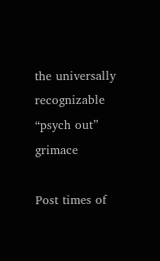the universally recognizable “psych out” grimace

Post times of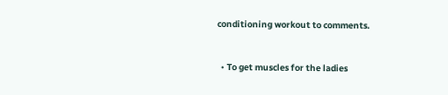conditioning workout to comments.


  • To get muscles for the ladies